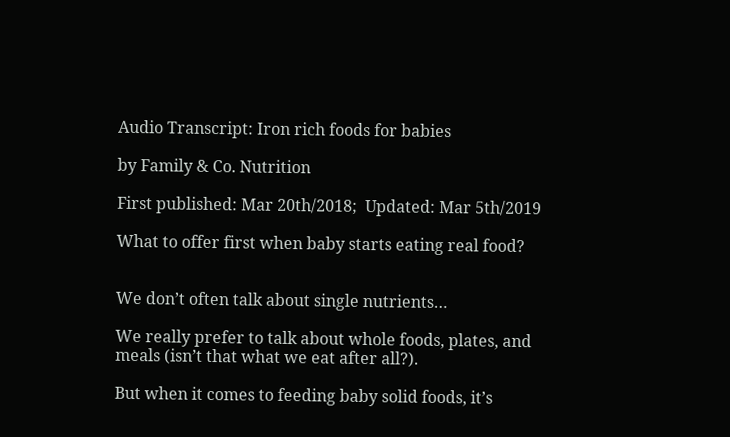Audio Transcript: Iron rich foods for babies

by Family & Co. Nutrition

First published: Mar 20th/2018;  Updated: Mar 5th/2019

What to offer first when baby starts eating real food?


We don’t often talk about single nutrients…

We really prefer to talk about whole foods, plates, and meals (isn’t that what we eat after all?).

But when it comes to feeding baby solid foods, it’s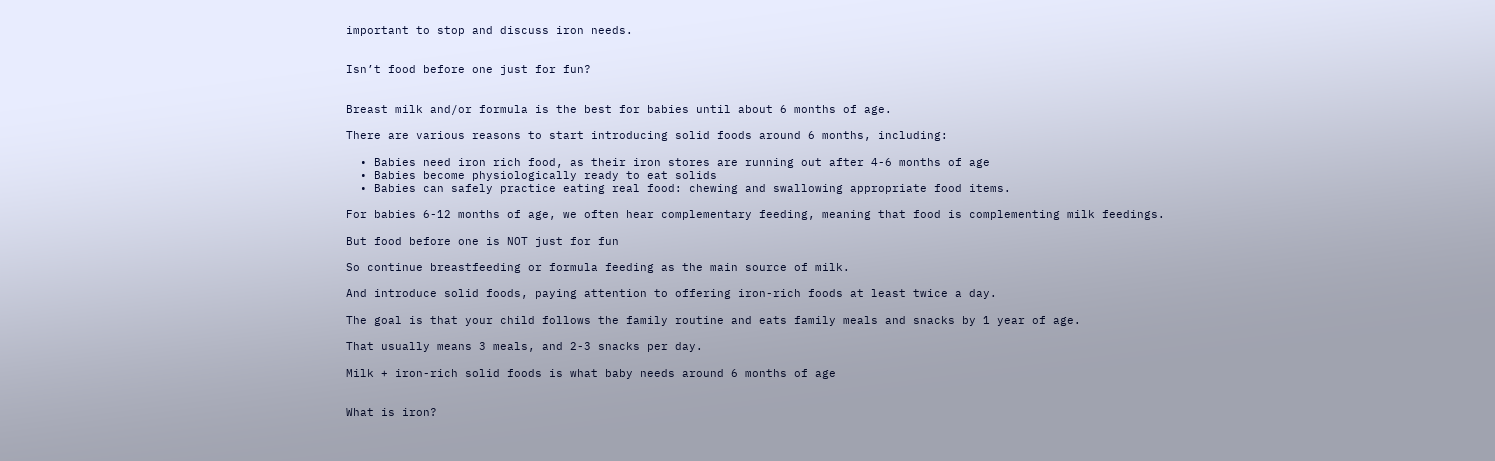important to stop and discuss iron needs.


Isn’t food before one just for fun?


Breast milk and/or formula is the best for babies until about 6 months of age.

There are various reasons to start introducing solid foods around 6 months, including:

  • Babies need iron rich food, as their iron stores are running out after 4-6 months of age
  • Babies become physiologically ready to eat solids
  • Babies can safely practice eating real food: chewing and swallowing appropriate food items.

For babies 6-12 months of age, we often hear complementary feeding, meaning that food is complementing milk feedings.

But food before one is NOT just for fun

So continue breastfeeding or formula feeding as the main source of milk.

And introduce solid foods, paying attention to offering iron-rich foods at least twice a day.

The goal is that your child follows the family routine and eats family meals and snacks by 1 year of age.

That usually means 3 meals, and 2-3 snacks per day.

Milk + iron-rich solid foods is what baby needs around 6 months of age


What is iron?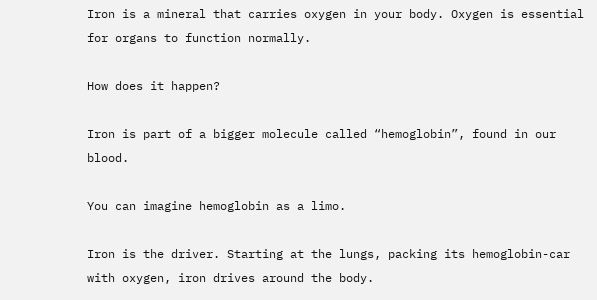Iron is a mineral that carries oxygen in your body. Oxygen is essential for organs to function normally.

How does it happen?

Iron is part of a bigger molecule called “hemoglobin”, found in our blood.

You can imagine hemoglobin as a limo.

Iron is the driver. Starting at the lungs, packing its hemoglobin-car with oxygen, iron drives around the body.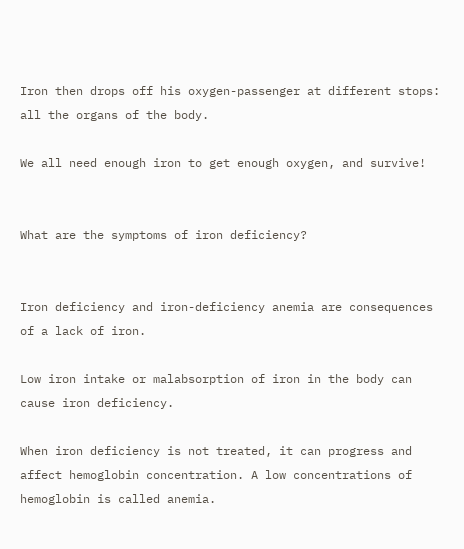Iron then drops off his oxygen-passenger at different stops: all the organs of the body.

We all need enough iron to get enough oxygen, and survive!


What are the symptoms of iron deficiency?


Iron deficiency and iron-deficiency anemia are consequences of a lack of iron.

Low iron intake or malabsorption of iron in the body can cause iron deficiency.

When iron deficiency is not treated, it can progress and affect hemoglobin concentration. A low concentrations of hemoglobin is called anemia.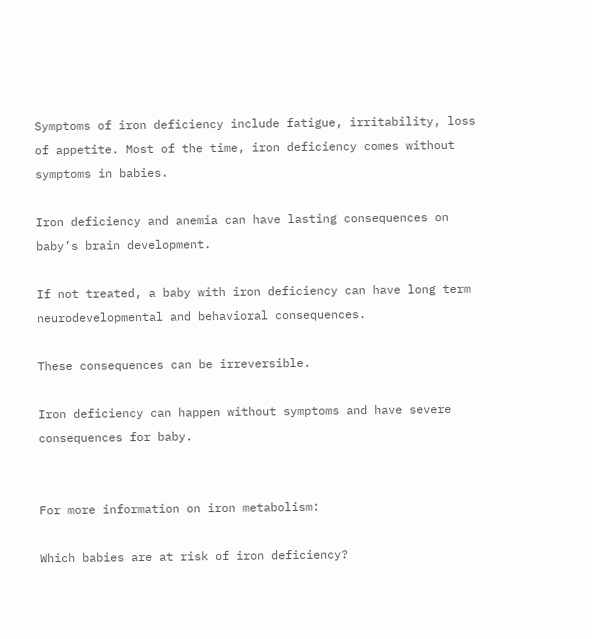Symptoms of iron deficiency include fatigue, irritability, loss of appetite. Most of the time, iron deficiency comes without symptoms in babies.

Iron deficiency and anemia can have lasting consequences on baby’s brain development.

If not treated, a baby with iron deficiency can have long term neurodevelopmental and behavioral consequences.

These consequences can be irreversible.

Iron deficiency can happen without symptoms and have severe consequences for baby.


For more information on iron metabolism:

Which babies are at risk of iron deficiency?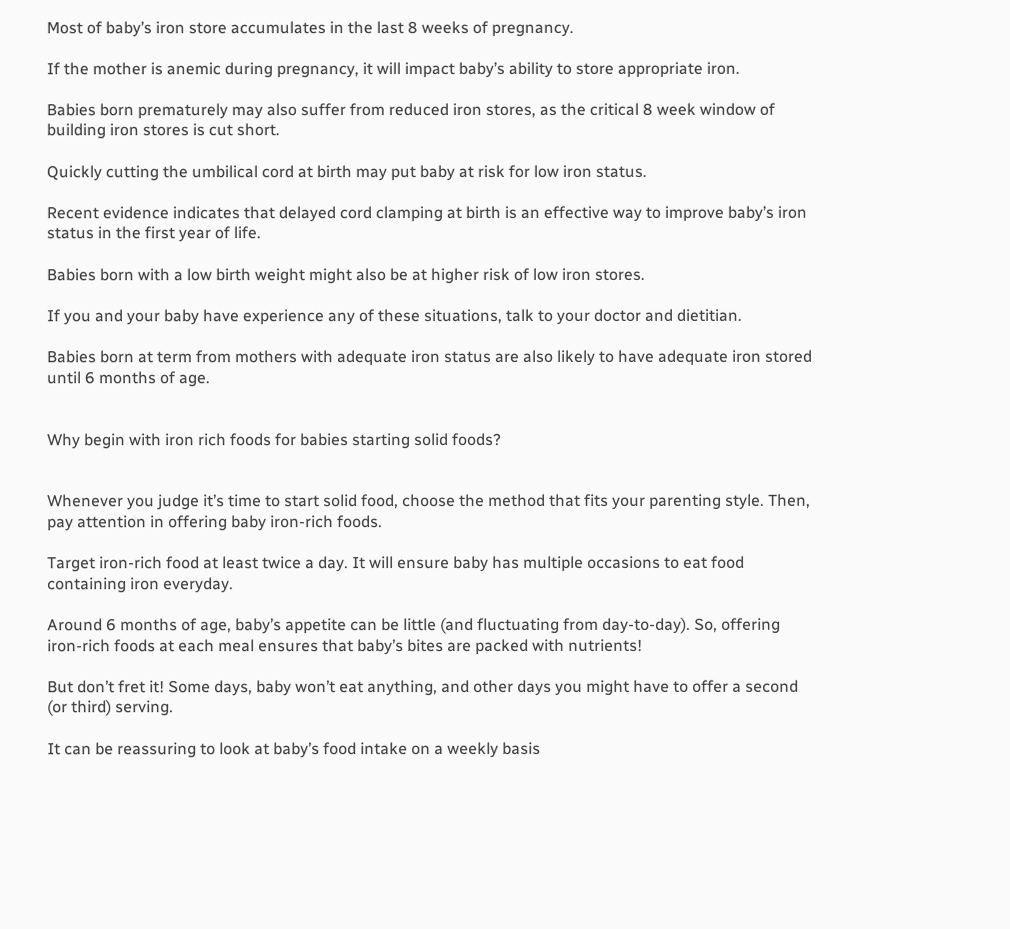Most of baby’s iron store accumulates in the last 8 weeks of pregnancy.

If the mother is anemic during pregnancy, it will impact baby’s ability to store appropriate iron.

Babies born prematurely may also suffer from reduced iron stores, as the critical 8 week window of building iron stores is cut short.

Quickly cutting the umbilical cord at birth may put baby at risk for low iron status.

Recent evidence indicates that delayed cord clamping at birth is an effective way to improve baby’s iron status in the first year of life.

Babies born with a low birth weight might also be at higher risk of low iron stores.

If you and your baby have experience any of these situations, talk to your doctor and dietitian.

Babies born at term from mothers with adequate iron status are also likely to have adequate iron stored until 6 months of age.


Why begin with iron rich foods for babies starting solid foods?


Whenever you judge it’s time to start solid food, choose the method that fits your parenting style. Then, pay attention in offering baby iron-rich foods.

Target iron-rich food at least twice a day. It will ensure baby has multiple occasions to eat food containing iron everyday.

Around 6 months of age, baby’s appetite can be little (and fluctuating from day-to-day). So, offering iron-rich foods at each meal ensures that baby’s bites are packed with nutrients!

But don’t fret it! Some days, baby won’t eat anything, and other days you might have to offer a second (or third) serving.

It can be reassuring to look at baby’s food intake on a weekly basis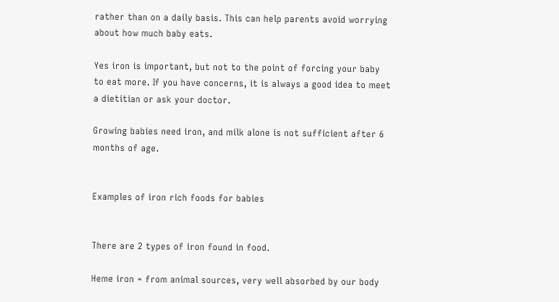rather than on a daily basis. This can help parents avoid worrying about how much baby eats.

Yes iron is important, but not to the point of forcing your baby to eat more. If you have concerns, it is always a good idea to meet a dietitian or ask your doctor.

Growing babies need iron, and milk alone is not sufficient after 6 months of age.


Examples of iron rich foods for babies


There are 2 types of iron found in food.

Heme iron = from animal sources, very well absorbed by our body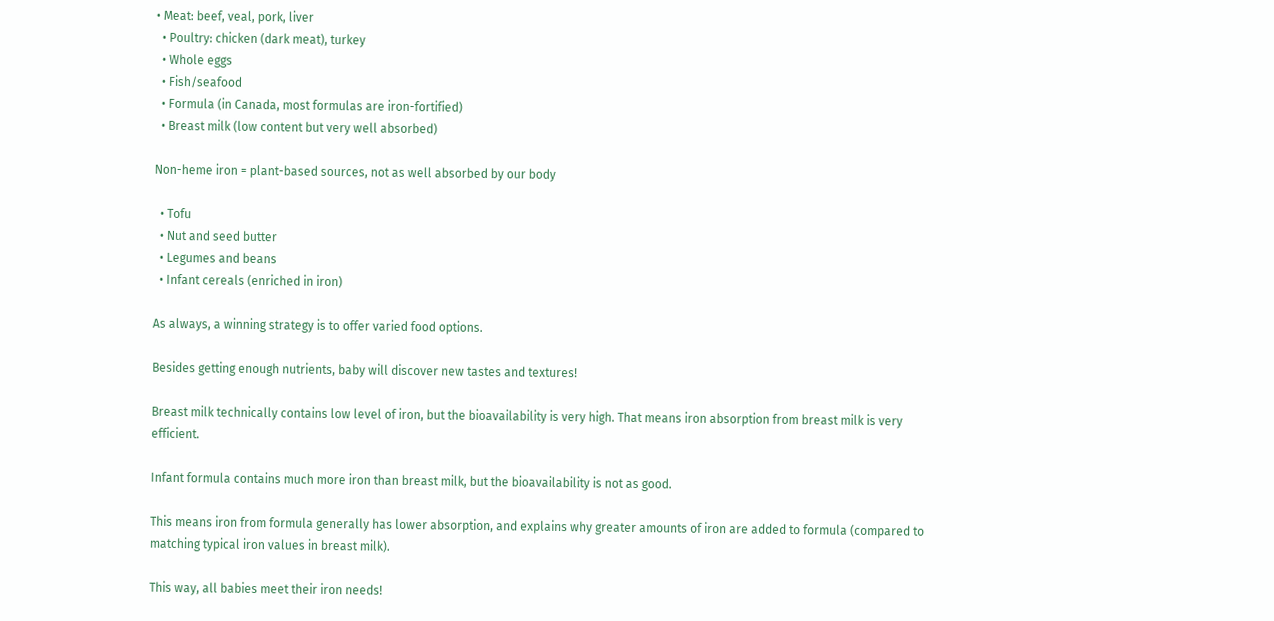• Meat: beef, veal, pork, liver
  • Poultry: chicken (dark meat), turkey
  • Whole eggs
  • Fish/seafood
  • Formula (in Canada, most formulas are iron-fortified)
  • Breast milk (low content but very well absorbed)

Non-heme iron = plant-based sources, not as well absorbed by our body

  • Tofu
  • Nut and seed butter
  • Legumes and beans
  • Infant cereals (enriched in iron)

As always, a winning strategy is to offer varied food options.

Besides getting enough nutrients, baby will discover new tastes and textures!

Breast milk technically contains low level of iron, but the bioavailability is very high. That means iron absorption from breast milk is very efficient.

Infant formula contains much more iron than breast milk, but the bioavailability is not as good.

This means iron from formula generally has lower absorption, and explains why greater amounts of iron are added to formula (compared to matching typical iron values in breast milk).

This way, all babies meet their iron needs!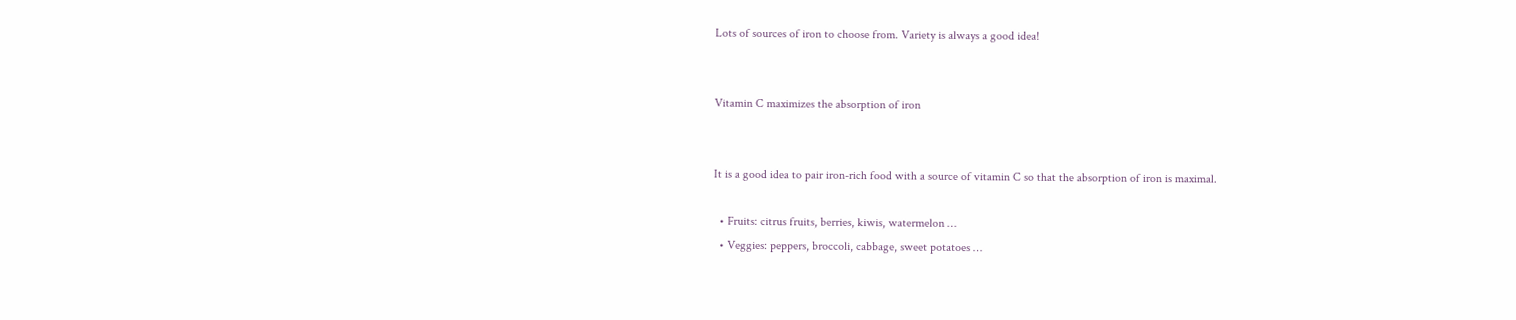Lots of sources of iron to choose from. Variety is always a good idea!


Vitamin C maximizes the absorption of iron


It is a good idea to pair iron-rich food with a source of vitamin C so that the absorption of iron is maximal.

  • Fruits: citrus fruits, berries, kiwis, watermelon …
  • Veggies: peppers, broccoli, cabbage, sweet potatoes …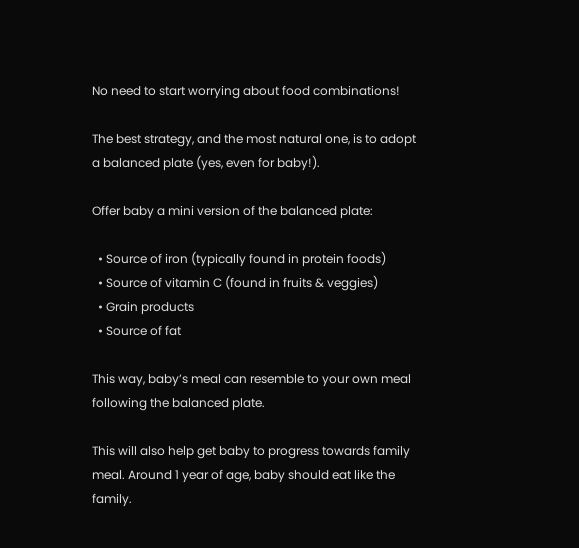No need to start worrying about food combinations!

The best strategy, and the most natural one, is to adopt a balanced plate (yes, even for baby!).

Offer baby a mini version of the balanced plate:

  • Source of iron (typically found in protein foods)
  • Source of vitamin C (found in fruits & veggies)
  • Grain products
  • Source of fat

This way, baby’s meal can resemble to your own meal following the balanced plate.

This will also help get baby to progress towards family meal. Around 1 year of age, baby should eat like the family.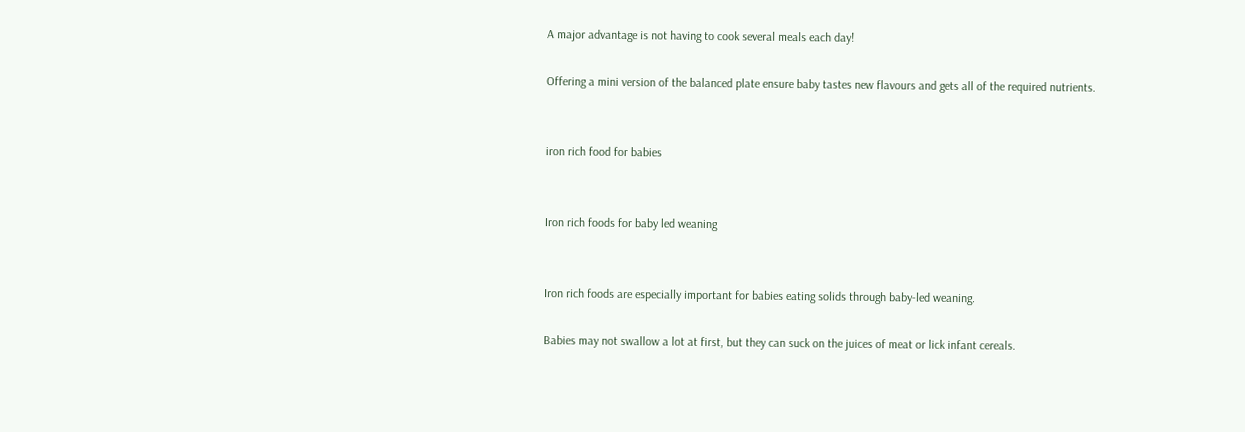A major advantage is not having to cook several meals each day!

Offering a mini version of the balanced plate ensure baby tastes new flavours and gets all of the required nutrients.


iron rich food for babies


Iron rich foods for baby led weaning


Iron rich foods are especially important for babies eating solids through baby-led weaning.

Babies may not swallow a lot at first, but they can suck on the juices of meat or lick infant cereals.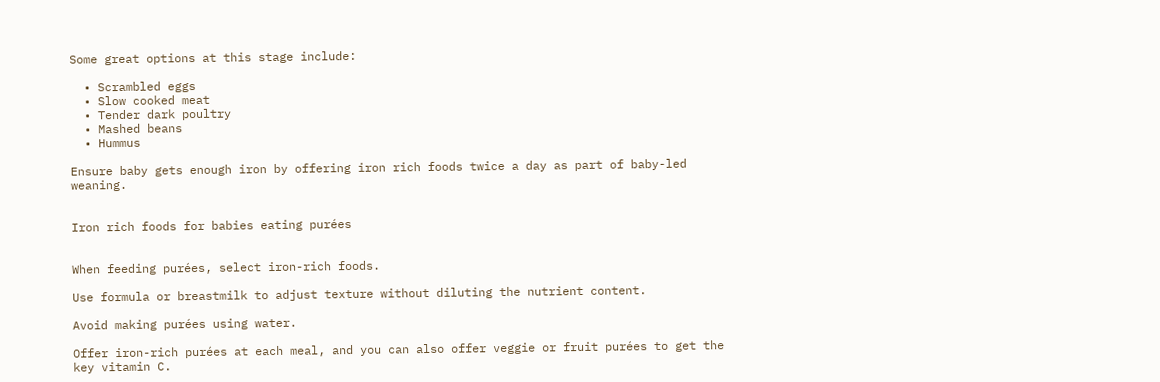Some great options at this stage include:

  • Scrambled eggs
  • Slow cooked meat
  • Tender dark poultry
  • Mashed beans
  • Hummus

Ensure baby gets enough iron by offering iron rich foods twice a day as part of baby-led weaning.


Iron rich foods for babies eating purées


When feeding purées, select iron-rich foods.

Use formula or breastmilk to adjust texture without diluting the nutrient content.

Avoid making purées using water.

Offer iron-rich purées at each meal, and you can also offer veggie or fruit purées to get the key vitamin C.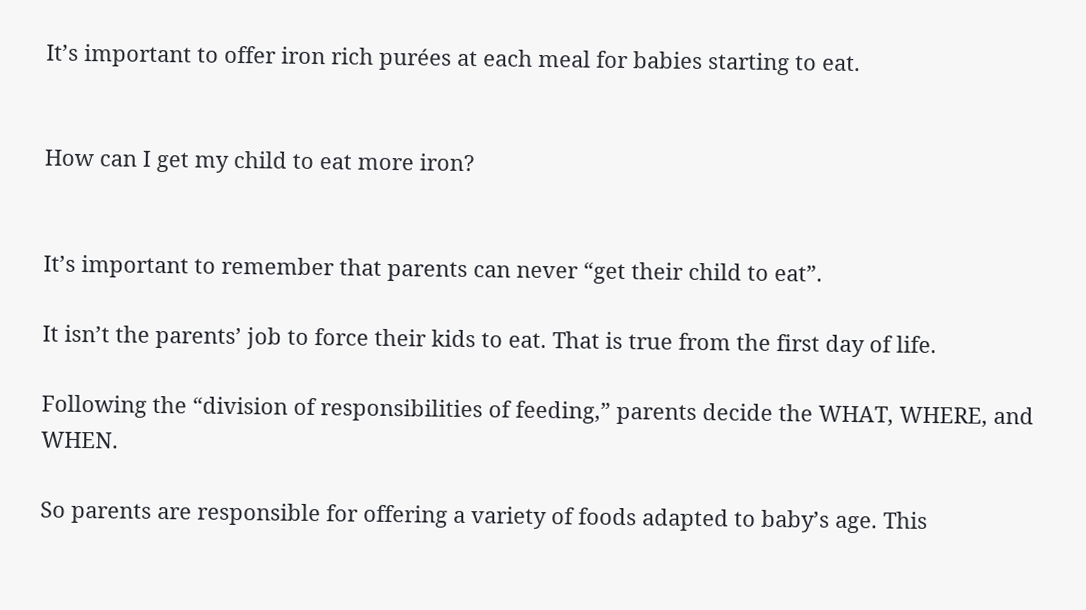It’s important to offer iron rich purées at each meal for babies starting to eat.


How can I get my child to eat more iron?


It’s important to remember that parents can never “get their child to eat”.

It isn’t the parents’ job to force their kids to eat. That is true from the first day of life.

Following the “division of responsibilities of feeding,” parents decide the WHAT, WHERE, and WHEN.

So parents are responsible for offering a variety of foods adapted to baby’s age. This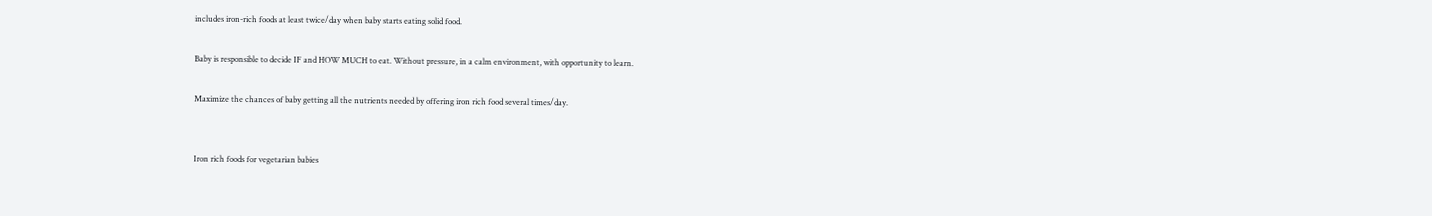includes iron-rich foods at least twice/day when baby starts eating solid food.

Baby is responsible to decide IF and HOW MUCH to eat. Without pressure, in a calm environment, with opportunity to learn.

Maximize the chances of baby getting all the nutrients needed by offering iron rich food several times/day.


Iron rich foods for vegetarian babies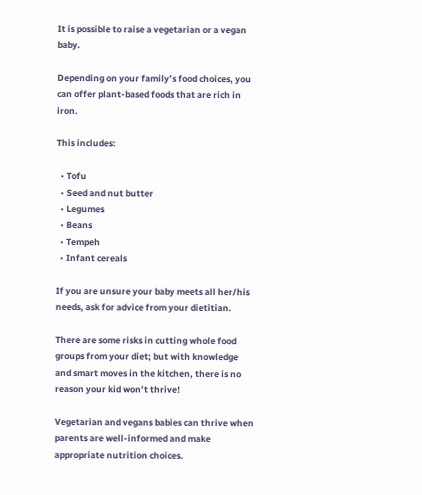It is possible to raise a vegetarian or a vegan baby.

Depending on your family’s food choices, you can offer plant-based foods that are rich in iron.

This includes:

  • Tofu
  • Seed and nut butter
  • Legumes
  • Beans
  • Tempeh
  • Infant cereals

If you are unsure your baby meets all her/his needs, ask for advice from your dietitian.

There are some risks in cutting whole food groups from your diet; but with knowledge and smart moves in the kitchen, there is no reason your kid won’t thrive!

Vegetarian and vegans babies can thrive when parents are well-informed and make appropriate nutrition choices.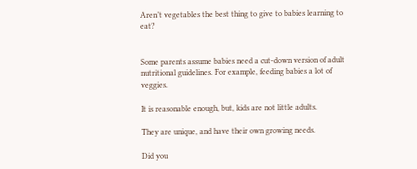Aren’t vegetables the best thing to give to babies learning to eat?


Some parents assume babies need a cut-down version of adult nutritional guidelines. For example, feeding babies a lot of veggies.

It is reasonable enough, but, kids are not little adults.

They are unique, and have their own growing needs.

Did you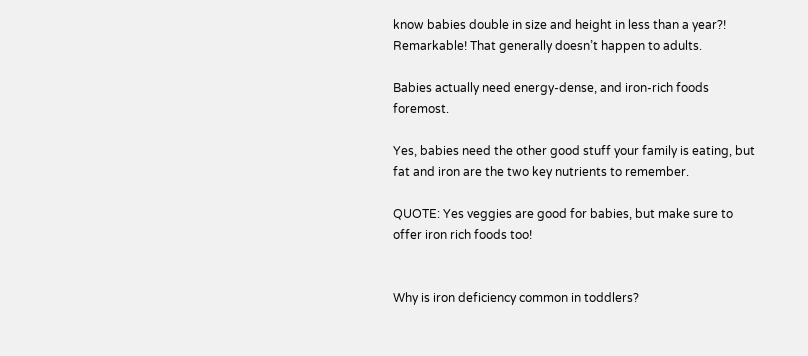know babies double in size and height in less than a year?! Remarkable! That generally doesn’t happen to adults.

Babies actually need energy-dense, and iron-rich foods foremost.

Yes, babies need the other good stuff your family is eating, but fat and iron are the two key nutrients to remember.

QUOTE: Yes veggies are good for babies, but make sure to offer iron rich foods too!


Why is iron deficiency common in toddlers?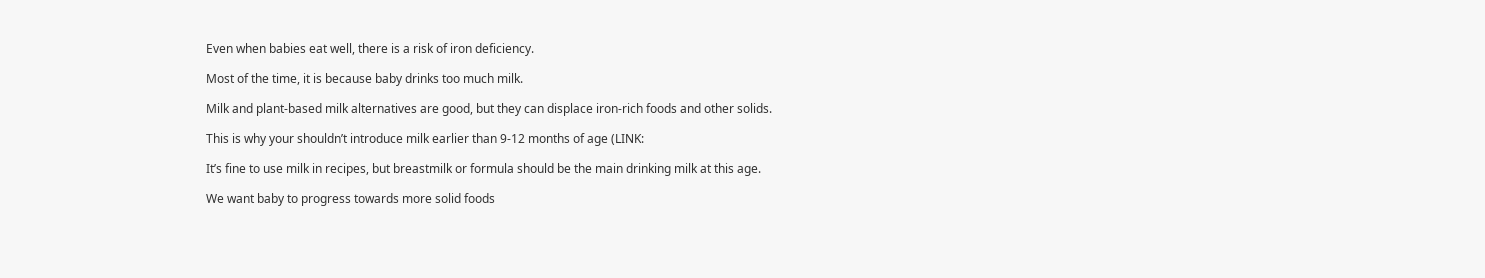Even when babies eat well, there is a risk of iron deficiency.

Most of the time, it is because baby drinks too much milk.

Milk and plant-based milk alternatives are good, but they can displace iron-rich foods and other solids.

This is why your shouldn’t introduce milk earlier than 9-12 months of age (LINK:

It’s fine to use milk in recipes, but breastmilk or formula should be the main drinking milk at this age.

We want baby to progress towards more solid foods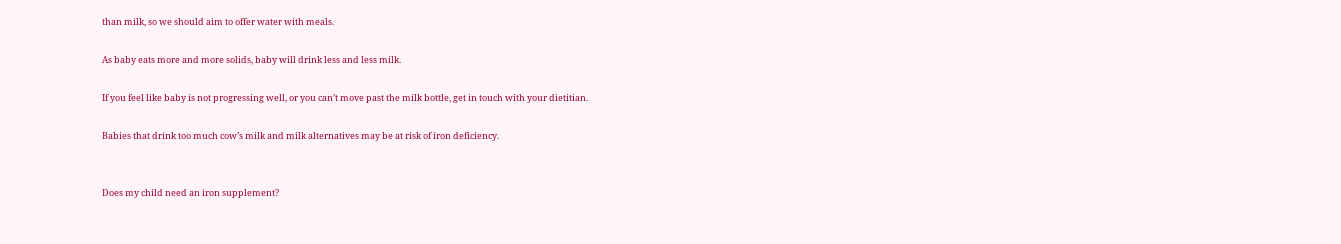than milk, so we should aim to offer water with meals.

As baby eats more and more solids, baby will drink less and less milk.

If you feel like baby is not progressing well, or you can’t move past the milk bottle, get in touch with your dietitian.

Babies that drink too much cow’s milk and milk alternatives may be at risk of iron deficiency.


Does my child need an iron supplement?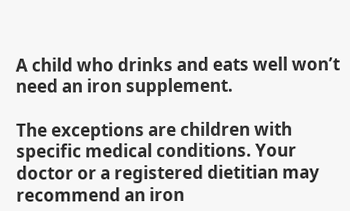A child who drinks and eats well won’t need an iron supplement.

The exceptions are children with specific medical conditions. Your doctor or a registered dietitian may recommend an iron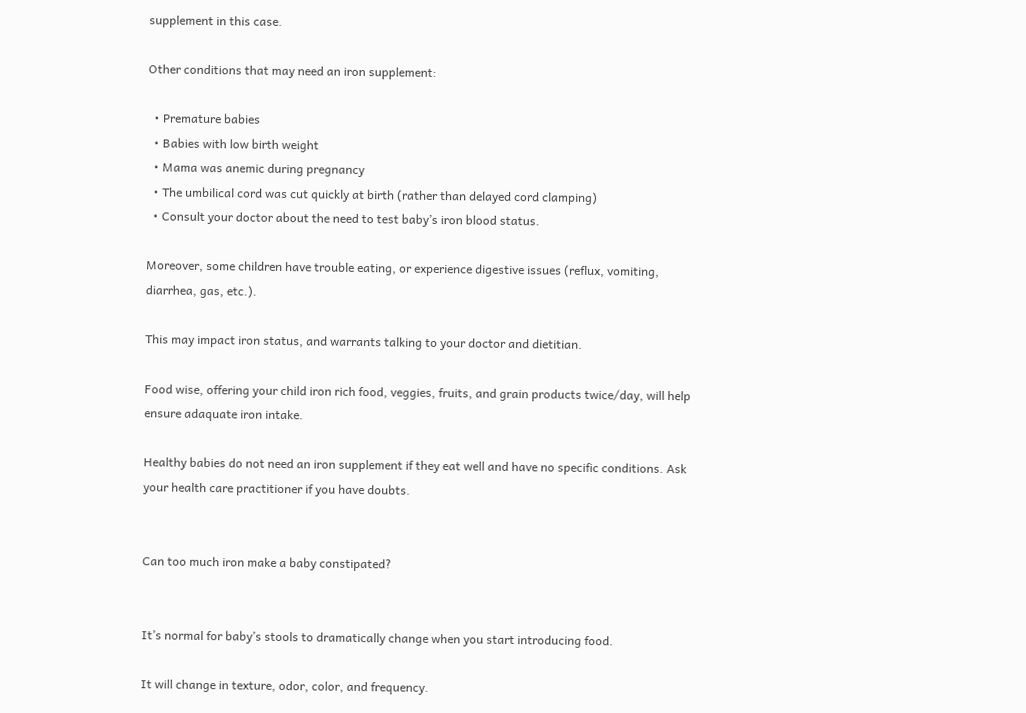supplement in this case.

Other conditions that may need an iron supplement:

  • Premature babies
  • Babies with low birth weight
  • Mama was anemic during pregnancy
  • The umbilical cord was cut quickly at birth (rather than delayed cord clamping)
  • Consult your doctor about the need to test baby’s iron blood status.

Moreover, some children have trouble eating, or experience digestive issues (reflux, vomiting, diarrhea, gas, etc.).

This may impact iron status, and warrants talking to your doctor and dietitian.

Food wise, offering your child iron rich food, veggies, fruits, and grain products twice/day, will help ensure adaquate iron intake.

Healthy babies do not need an iron supplement if they eat well and have no specific conditions. Ask your health care practitioner if you have doubts.


Can too much iron make a baby constipated?


It’s normal for baby’s stools to dramatically change when you start introducing food.

It will change in texture, odor, color, and frequency.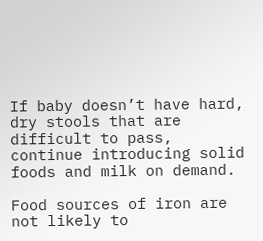If baby doesn’t have hard, dry stools that are difficult to pass, continue introducing solid foods and milk on demand.

Food sources of iron are not likely to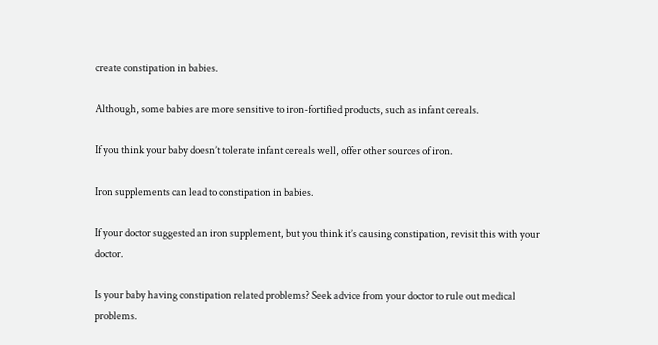create constipation in babies.

Although, some babies are more sensitive to iron-fortified products, such as infant cereals.

If you think your baby doesn’t tolerate infant cereals well, offer other sources of iron.

Iron supplements can lead to constipation in babies.

If your doctor suggested an iron supplement, but you think it’s causing constipation, revisit this with your doctor.

Is your baby having constipation related problems? Seek advice from your doctor to rule out medical problems.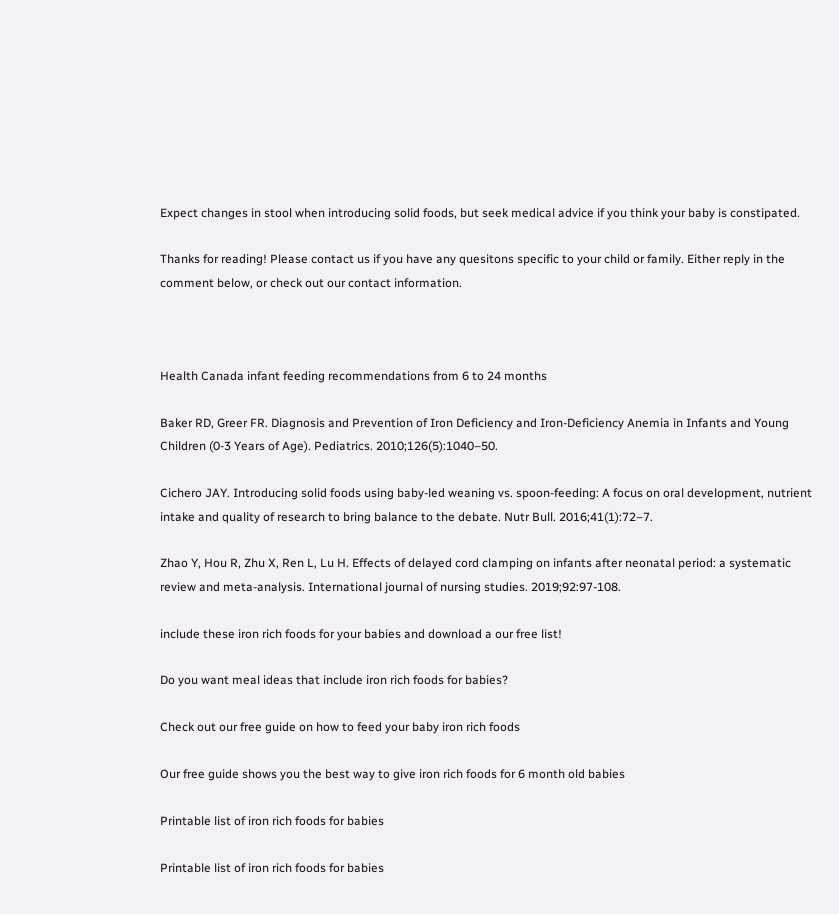Expect changes in stool when introducing solid foods, but seek medical advice if you think your baby is constipated.

Thanks for reading! Please contact us if you have any quesitons specific to your child or family. Either reply in the comment below, or check out our contact information.



Health Canada infant feeding recommendations from 6 to 24 months

Baker RD, Greer FR. Diagnosis and Prevention of Iron Deficiency and Iron-Deficiency Anemia in Infants and Young Children (0-3 Years of Age). Pediatrics. 2010;126(5):1040–50.

Cichero JAY. Introducing solid foods using baby-led weaning vs. spoon-feeding: A focus on oral development, nutrient intake and quality of research to bring balance to the debate. Nutr Bull. 2016;41(1):72–7.

Zhao Y, Hou R, Zhu X, Ren L, Lu H. Effects of delayed cord clamping on infants after neonatal period: a systematic review and meta-analysis. International journal of nursing studies. 2019;92:97-108.

include these iron rich foods for your babies and download a our free list!

Do you want meal ideas that include iron rich foods for babies?

Check out our free guide on how to feed your baby iron rich foods

Our free guide shows you the best way to give iron rich foods for 6 month old babies

Printable list of iron rich foods for babies

Printable list of iron rich foods for babies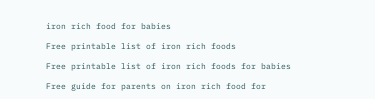iron rich food for babies

Free printable list of iron rich foods

Free printable list of iron rich foods for babies

Free guide for parents on iron rich food for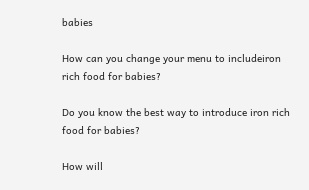babies

How can you change your menu to includeiron rich food for babies?

Do you know the best way to introduce iron rich food for babies?

How will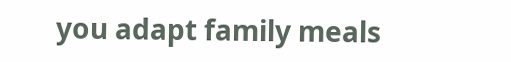you adapt family meals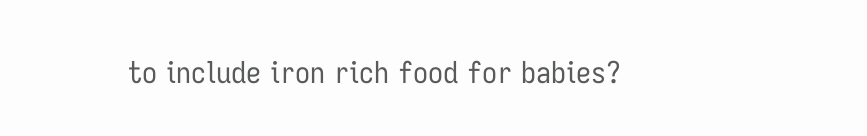to include iron rich food for babies?